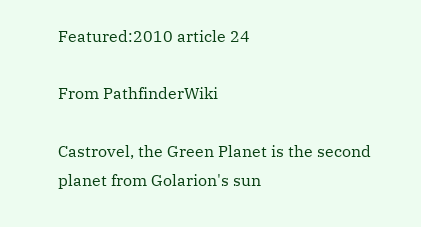Featured:2010 article 24

From PathfinderWiki

Castrovel, the Green Planet is the second planet from Golarion's sun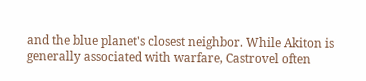and the blue planet's closest neighbor. While Akiton is generally associated with warfare, Castrovel often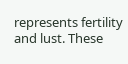represents fertility and lust. These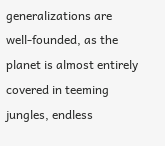generalizations are well-founded, as the planet is almost entirely covered in teeming jungles, endless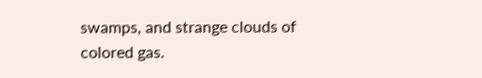swamps, and strange clouds of colored gas.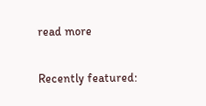read more

Recently featured: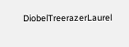DiobelTreerazerLaurel